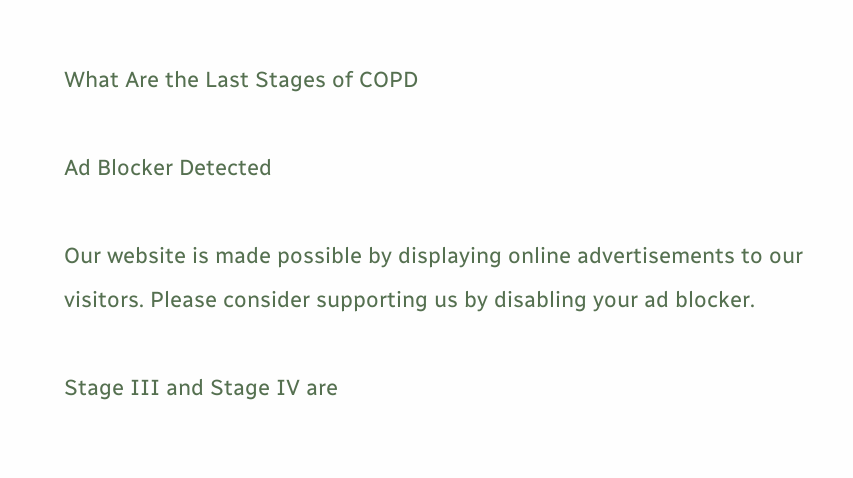What Are the Last Stages of COPD

Ad Blocker Detected

Our website is made possible by displaying online advertisements to our visitors. Please consider supporting us by disabling your ad blocker.

Stage III and Stage IV are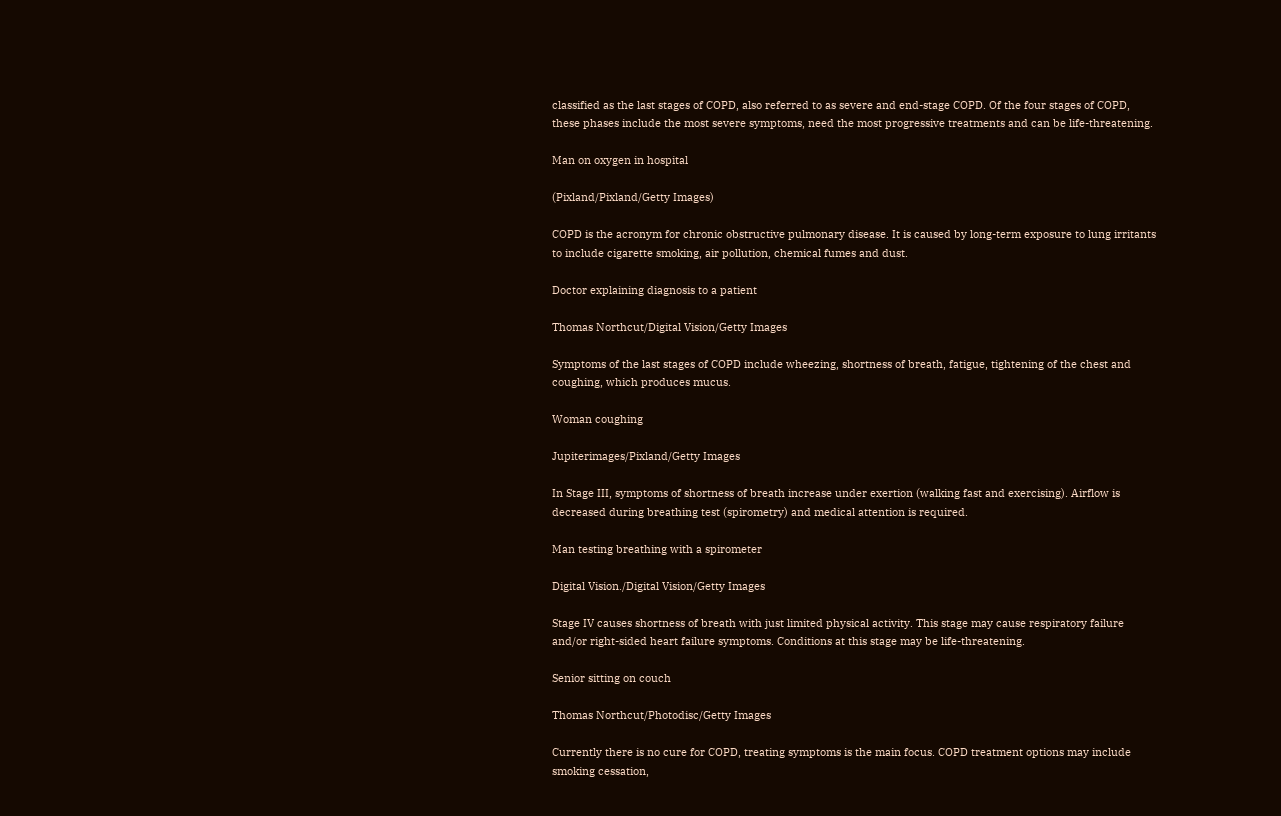classified as the last stages of COPD, also referred to as severe and end-stage COPD. Of the four stages of COPD, these phases include the most severe symptoms, need the most progressive treatments and can be life-threatening.

Man on oxygen in hospital

(Pixland/Pixland/Getty Images)

COPD is the acronym for chronic obstructive pulmonary disease. It is caused by long-term exposure to lung irritants to include cigarette smoking, air pollution, chemical fumes and dust.

Doctor explaining diagnosis to a patient

Thomas Northcut/Digital Vision/Getty Images

Symptoms of the last stages of COPD include wheezing, shortness of breath, fatigue, tightening of the chest and coughing, which produces mucus.

Woman coughing

Jupiterimages/Pixland/Getty Images

In Stage III, symptoms of shortness of breath increase under exertion (walking fast and exercising). Airflow is decreased during breathing test (spirometry) and medical attention is required.

Man testing breathing with a spirometer

Digital Vision./Digital Vision/Getty Images

Stage IV causes shortness of breath with just limited physical activity. This stage may cause respiratory failure and/or right-sided heart failure symptoms. Conditions at this stage may be life-threatening.

Senior sitting on couch

Thomas Northcut/Photodisc/Getty Images

Currently there is no cure for COPD, treating symptoms is the main focus. COPD treatment options may include smoking cessation,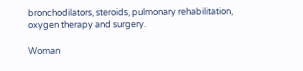bronchodilators, steroids, pulmonary rehabilitation, oxygen therapy and surgery.

Woman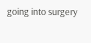going into surgery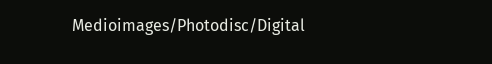Medioimages/Photodisc/Digital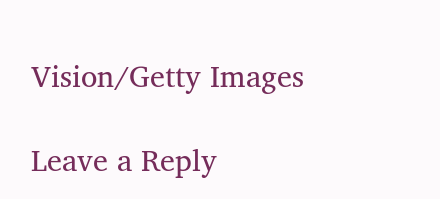Vision/Getty Images

Leave a Reply